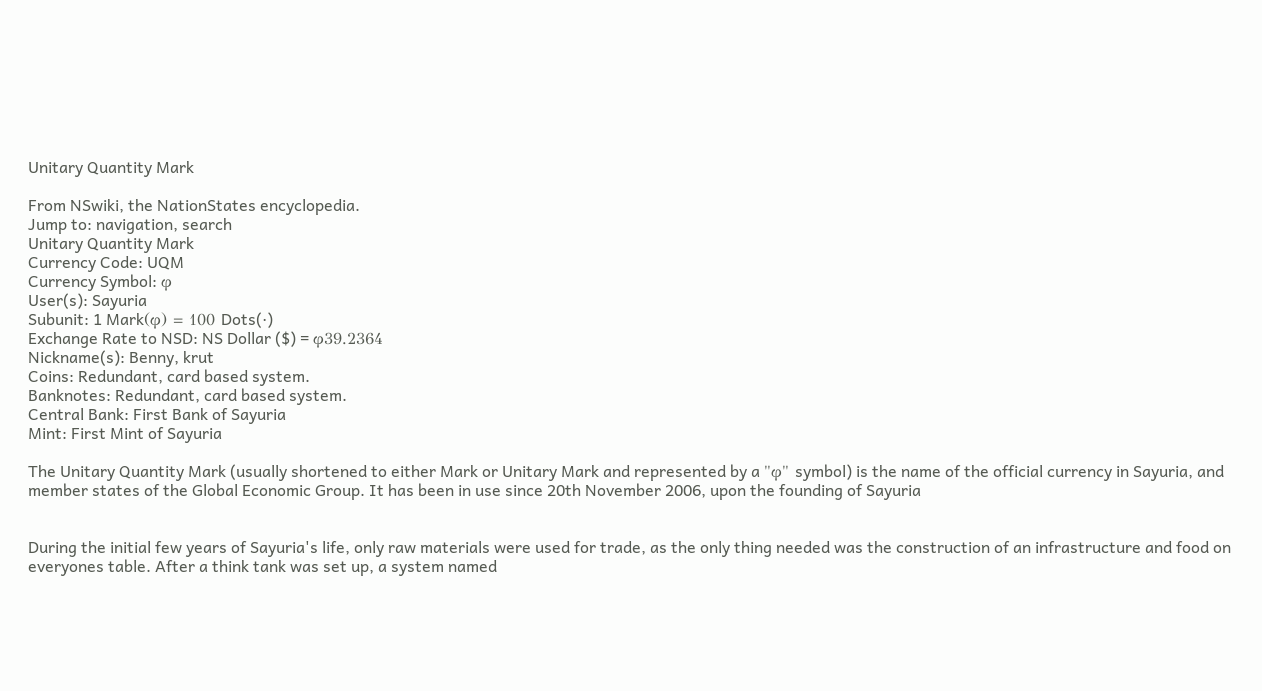Unitary Quantity Mark

From NSwiki, the NationStates encyclopedia.
Jump to: navigation, search
Unitary Quantity Mark
Currency Code: UQM
Currency Symbol: φ
User(s): Sayuria
Subunit: 1 Mark(φ) = 100 Dots(·)
Exchange Rate to NSD: NS Dollar ($) = φ39.2364
Nickname(s): Benny, krut
Coins: Redundant, card based system.
Banknotes: Redundant, card based system.
Central Bank: First Bank of Sayuria
Mint: First Mint of Sayuria

The Unitary Quantity Mark (usually shortened to either Mark or Unitary Mark and represented by a "φ" symbol) is the name of the official currency in Sayuria, and member states of the Global Economic Group. It has been in use since 20th November 2006, upon the founding of Sayuria


During the initial few years of Sayuria's life, only raw materials were used for trade, as the only thing needed was the construction of an infrastructure and food on everyones table. After a think tank was set up, a system named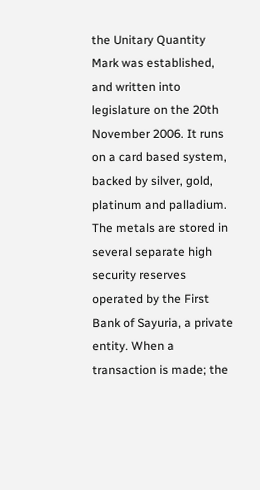the Unitary Quantity Mark was established, and written into legislature on the 20th November 2006. It runs on a card based system, backed by silver, gold, platinum and palladium. The metals are stored in several separate high security reserves operated by the First Bank of Sayuria, a private entity. When a transaction is made; the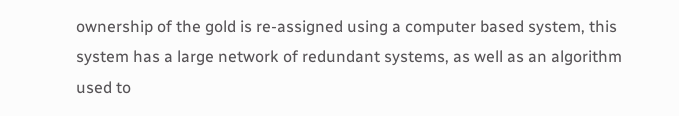ownership of the gold is re-assigned using a computer based system, this system has a large network of redundant systems, as well as an algorithm used to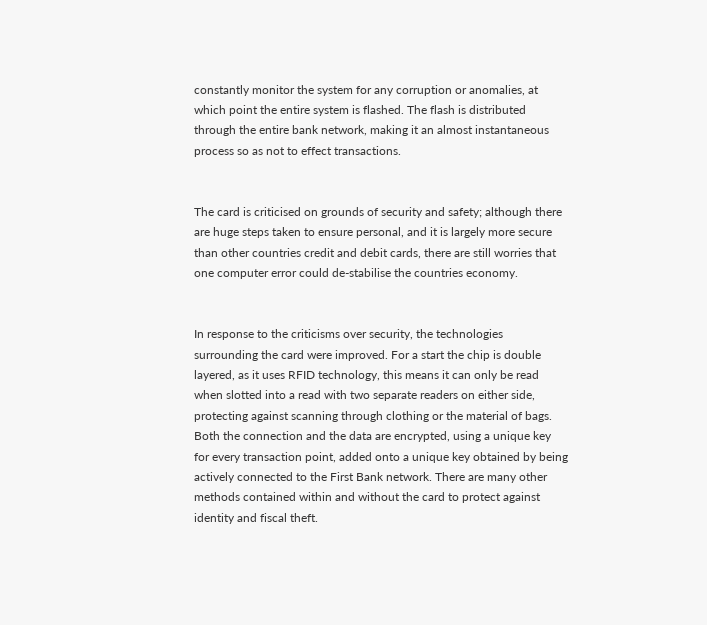constantly monitor the system for any corruption or anomalies, at which point the entire system is flashed. The flash is distributed through the entire bank network, making it an almost instantaneous process so as not to effect transactions.


The card is criticised on grounds of security and safety; although there are huge steps taken to ensure personal, and it is largely more secure than other countries credit and debit cards, there are still worries that one computer error could de-stabilise the countries economy.


In response to the criticisms over security, the technologies surrounding the card were improved. For a start the chip is double layered, as it uses RFID technology, this means it can only be read when slotted into a read with two separate readers on either side, protecting against scanning through clothing or the material of bags. Both the connection and the data are encrypted, using a unique key for every transaction point, added onto a unique key obtained by being actively connected to the First Bank network. There are many other methods contained within and without the card to protect against identity and fiscal theft.